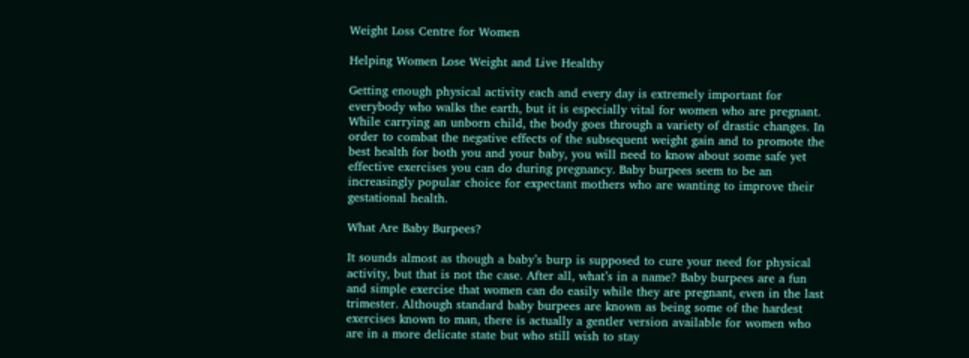Weight Loss Centre for Women

Helping Women Lose Weight and Live Healthy

Getting enough physical activity each and every day is extremely important for everybody who walks the earth, but it is especially vital for women who are pregnant. While carrying an unborn child, the body goes through a variety of drastic changes. In order to combat the negative effects of the subsequent weight gain and to promote the best health for both you and your baby, you will need to know about some safe yet effective exercises you can do during pregnancy. Baby burpees seem to be an increasingly popular choice for expectant mothers who are wanting to improve their gestational health.

What Are Baby Burpees?

It sounds almost as though a baby’s burp is supposed to cure your need for physical activity, but that is not the case. After all, what’s in a name? Baby burpees are a fun and simple exercise that women can do easily while they are pregnant, even in the last trimester. Although standard baby burpees are known as being some of the hardest exercises known to man, there is actually a gentler version available for women who are in a more delicate state but who still wish to stay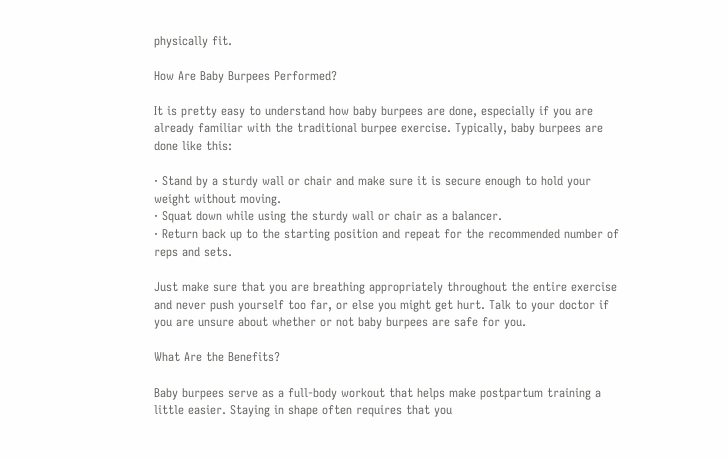physically fit.

How Are Baby Burpees Performed?

It is pretty easy to understand how baby burpees are done, especially if you are already familiar with the traditional burpee exercise. Typically, baby burpees are done like this:

· Stand by a sturdy wall or chair and make sure it is secure enough to hold your weight without moving.
· Squat down while using the sturdy wall or chair as a balancer.
· Return back up to the starting position and repeat for the recommended number of reps and sets.

Just make sure that you are breathing appropriately throughout the entire exercise and never push yourself too far, or else you might get hurt. Talk to your doctor if you are unsure about whether or not baby burpees are safe for you.

What Are the Benefits?

Baby burpees serve as a full-body workout that helps make postpartum training a little easier. Staying in shape often requires that you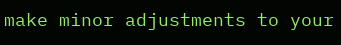make minor adjustments to your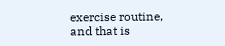exercise routine, and that is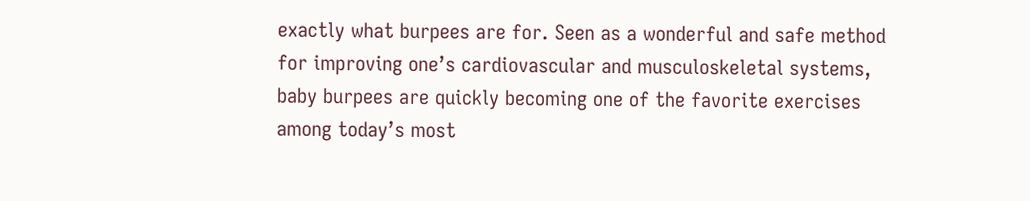exactly what burpees are for. Seen as a wonderful and safe method for improving one’s cardiovascular and musculoskeletal systems, baby burpees are quickly becoming one of the favorite exercises among today’s most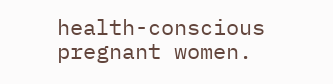health-conscious pregnant women.